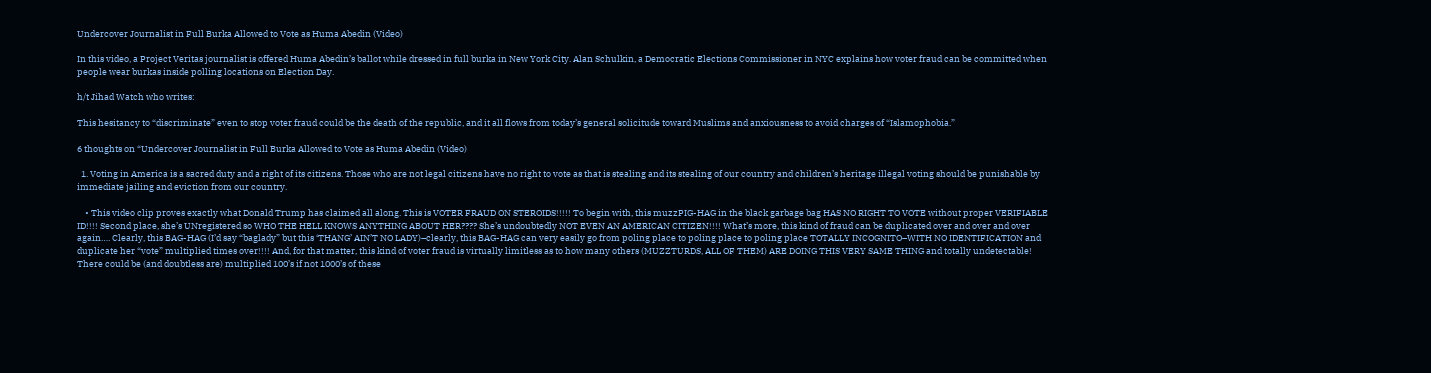Undercover Journalist in Full Burka Allowed to Vote as Huma Abedin (Video)

In this video, a Project Veritas journalist is offered Huma Abedin’s ballot while dressed in full burka in New York City. Alan Schulkin, a Democratic Elections Commissioner in NYC explains how voter fraud can be committed when people wear burkas inside polling locations on Election Day.

h/t Jihad Watch who writes:

This hesitancy to “discriminate” even to stop voter fraud could be the death of the republic, and it all flows from today’s general solicitude toward Muslims and anxiousness to avoid charges of “Islamophobia.”

6 thoughts on “Undercover Journalist in Full Burka Allowed to Vote as Huma Abedin (Video)

  1. Voting in America is a sacred duty and a right of its citizens. Those who are not legal citizens have no right to vote as that is stealing and its stealing of our country and children’s heritage illegal voting should be punishable by immediate jailing and eviction from our country.

    • This video clip proves exactly what Donald Trump has claimed all along. This is VOTER FRAUD ON STEROIDS!!!!! To begin with, this muzzPIG-HAG in the black garbage bag HAS NO RIGHT TO VOTE without proper VERIFIABLE ID!!!! Second place, she’s UNregistered so WHO THE HELL KNOWS ANYTHING ABOUT HER???? She’s undoubtedly NOT EVEN AN AMERICAN CITIZEN!!!! What’s more, this kind of fraud can be duplicated over and over and over again…. Clearly, this BAG-HAG (I’d say “baglady” but this ‘THANG’ AIN’T NO LADY)–clearly, this BAG-HAG can very easily go from poling place to poling place to poling place TOTALLY INCOGNITO–WITH NO IDENTIFICATION and duplicate her “vote” multiplied times over!!!! And, for that matter, this kind of voter fraud is virtually limitless as to how many others (MUZZTURDS, ALL OF THEM) ARE DOING THIS VERY SAME THING and totally undetectable! There could be (and doubtless are) multiplied 100’s if not 1000’s of these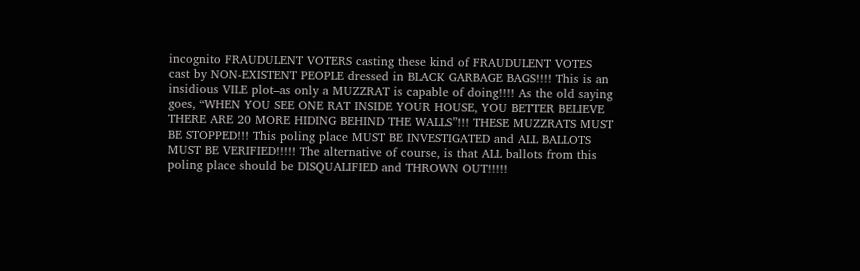incognito FRAUDULENT VOTERS casting these kind of FRAUDULENT VOTES cast by NON-EXISTENT PEOPLE dressed in BLACK GARBAGE BAGS!!!! This is an insidious VILE plot–as only a MUZZRAT is capable of doing!!!! As the old saying goes, “WHEN YOU SEE ONE RAT INSIDE YOUR HOUSE, YOU BETTER BELIEVE THERE ARE 20 MORE HIDING BEHIND THE WALLS”!!! THESE MUZZRATS MUST BE STOPPED!!! This poling place MUST BE INVESTIGATED and ALL BALLOTS MUST BE VERIFIED!!!!! The alternative of course, is that ALL ballots from this poling place should be DISQUALIFIED and THROWN OUT!!!!!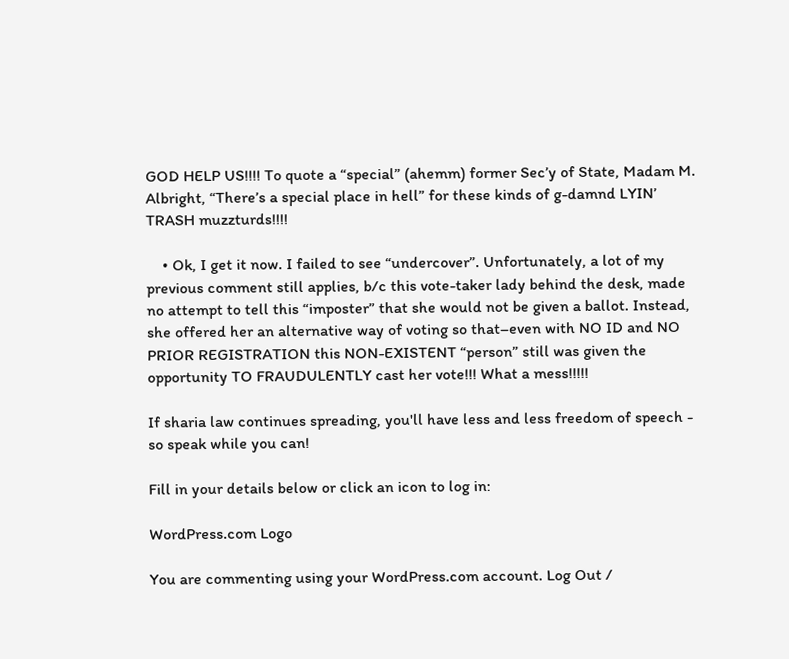GOD HELP US!!!! To quote a “special” (ahemm) former Sec’y of State, Madam M. Albright, “There’s a special place in hell” for these kinds of g-damnd LYIN’ TRASH muzzturds!!!!

    • Ok, I get it now. I failed to see “undercover”. Unfortunately, a lot of my previous comment still applies, b/c this vote-taker lady behind the desk, made no attempt to tell this “imposter” that she would not be given a ballot. Instead, she offered her an alternative way of voting so that–even with NO ID and NO PRIOR REGISTRATION this NON-EXISTENT “person” still was given the opportunity TO FRAUDULENTLY cast her vote!!! What a mess!!!!!

If sharia law continues spreading, you'll have less and less freedom of speech - so speak while you can!

Fill in your details below or click an icon to log in:

WordPress.com Logo

You are commenting using your WordPress.com account. Log Out /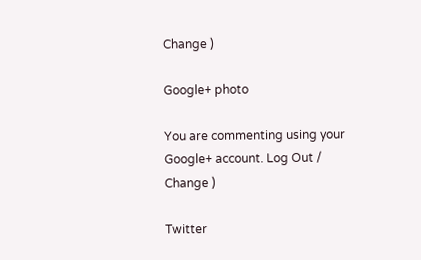Change )

Google+ photo

You are commenting using your Google+ account. Log Out /  Change )

Twitter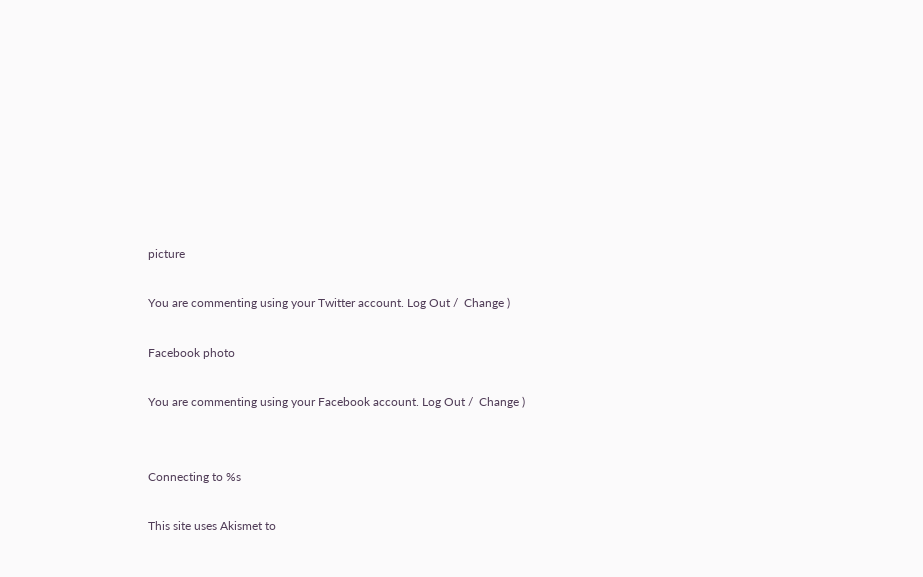picture

You are commenting using your Twitter account. Log Out /  Change )

Facebook photo

You are commenting using your Facebook account. Log Out /  Change )


Connecting to %s

This site uses Akismet to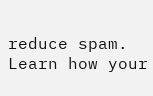reduce spam. Learn how your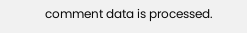comment data is processed.